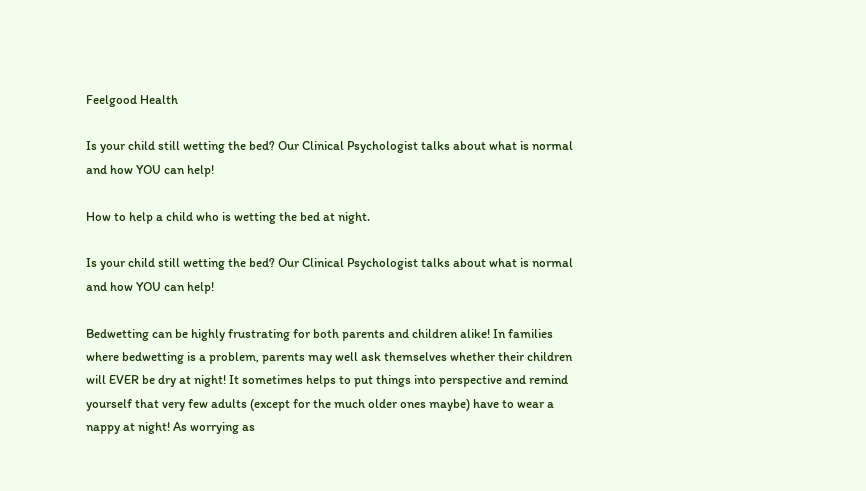Feelgood Health

Is your child still wetting the bed? Our Clinical Psychologist talks about what is normal and how YOU can help!

How to help a child who is wetting the bed at night.

Is your child still wetting the bed? Our Clinical Psychologist talks about what is normal and how YOU can help!

Bedwetting can be highly frustrating for both parents and children alike! In families where bedwetting is a problem, parents may well ask themselves whether their children will EVER be dry at night! It sometimes helps to put things into perspective and remind yourself that very few adults (except for the much older ones maybe) have to wear a nappy at night! As worrying as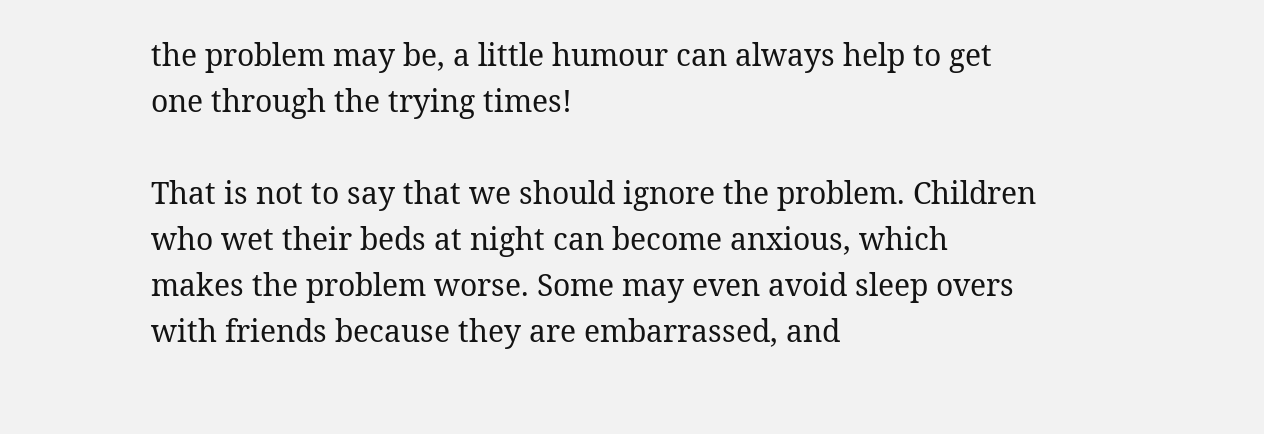the problem may be, a little humour can always help to get one through the trying times!

That is not to say that we should ignore the problem. Children who wet their beds at night can become anxious, which makes the problem worse. Some may even avoid sleep overs with friends because they are embarrassed, and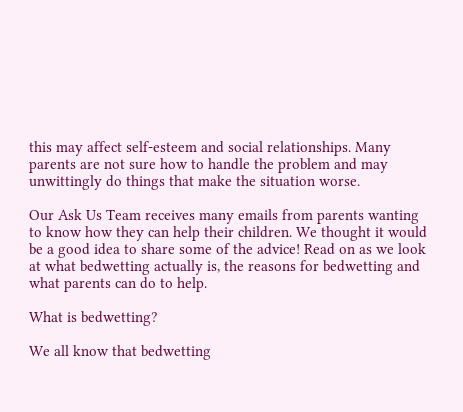this may affect self-esteem and social relationships. Many parents are not sure how to handle the problem and may unwittingly do things that make the situation worse.

Our Ask Us Team receives many emails from parents wanting to know how they can help their children. We thought it would be a good idea to share some of the advice! Read on as we look at what bedwetting actually is, the reasons for bedwetting and what parents can do to help.

What is bedwetting?

We all know that bedwetting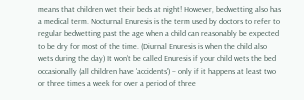means that children wet their beds at night! However, bedwetting also has a medical term. Nocturnal Enuresis is the term used by doctors to refer to regular bedwetting past the age when a child can reasonably be expected to be dry for most of the time. (Diurnal Enuresis is when the child also wets during the day) It won’t be called Enuresis if your child wets the bed occasionally (all children have 'accidents') – only if it happens at least two or three times a week for over a period of three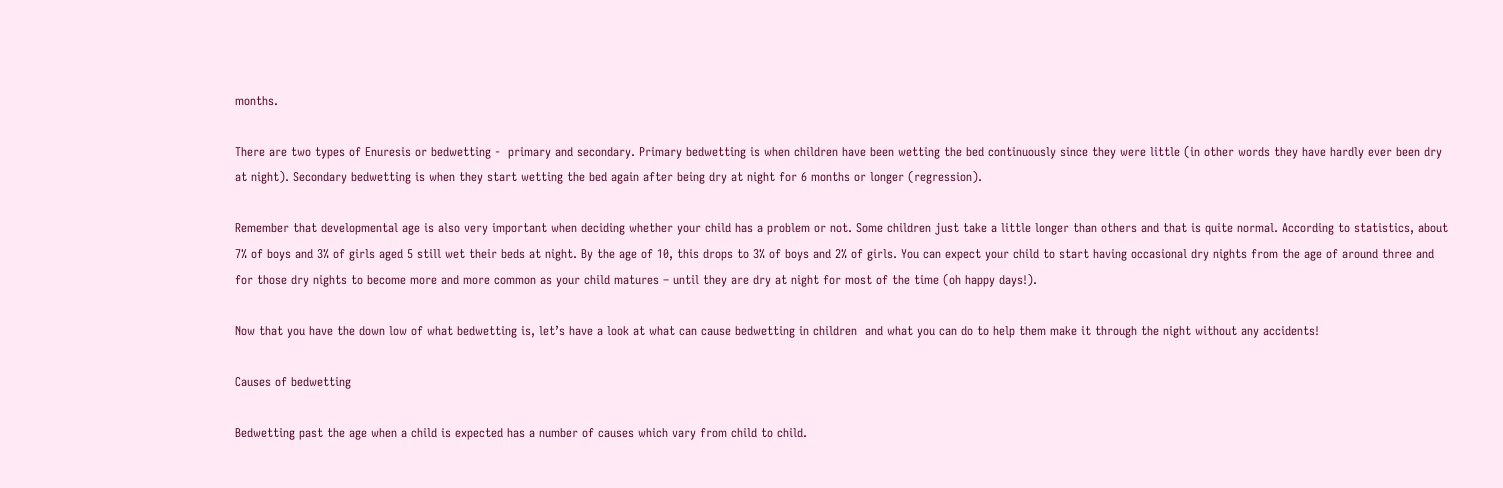months.

There are two types of Enuresis or bedwetting -  primary and secondary. Primary bedwetting is when children have been wetting the bed continuously since they were little (in other words they have hardly ever been dry at night). Secondary bedwetting is when they start wetting the bed again after being dry at night for 6 months or longer (regression).

Remember that developmental age is also very important when deciding whether your child has a problem or not. Some children just take a little longer than others and that is quite normal. According to statistics, about 7% of boys and 3% of girls aged 5 still wet their beds at night. By the age of 10, this drops to 3% of boys and 2% of girls. You can expect your child to start having occasional dry nights from the age of around three and for those dry nights to become more and more common as your child matures – until they are dry at night for most of the time (oh happy days!).

Now that you have the down low of what bedwetting is, let’s have a look at what can cause bedwetting in children  and what you can do to help them make it through the night without any accidents!

Causes of bedwetting

Bedwetting past the age when a child is expected has a number of causes which vary from child to child.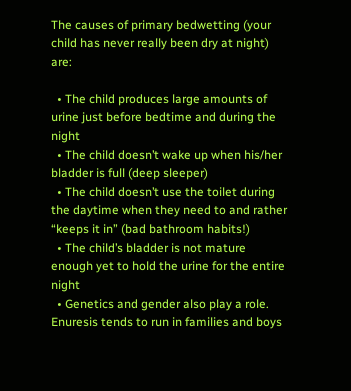The causes of primary bedwetting (your child has never really been dry at night) are:

  • The child produces large amounts of urine just before bedtime and during the night
  • The child doesn’t wake up when his/her bladder is full (deep sleeper)
  • The child doesn’t use the toilet during the daytime when they need to and rather “keeps it in” (bad bathroom habits!)
  • The child’s bladder is not mature enough yet to hold the urine for the entire night
  • Genetics and gender also play a role. Enuresis tends to run in families and boys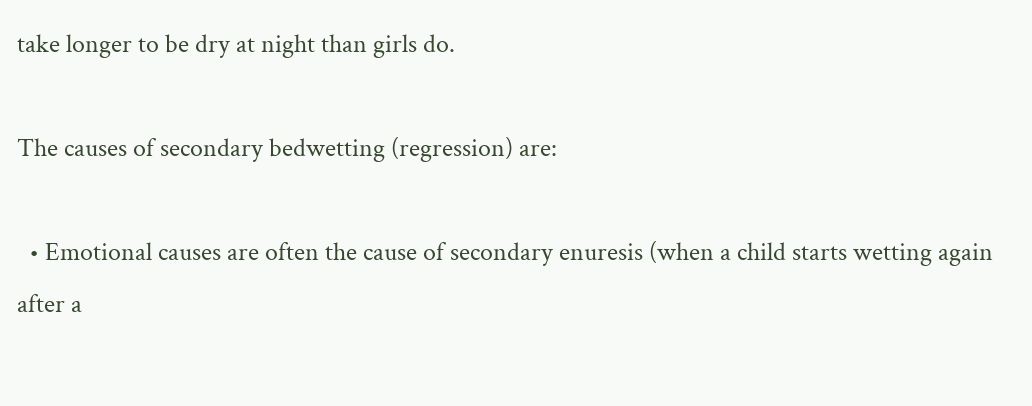take longer to be dry at night than girls do.

The causes of secondary bedwetting (regression) are:

  • Emotional causes are often the cause of secondary enuresis (when a child starts wetting again after a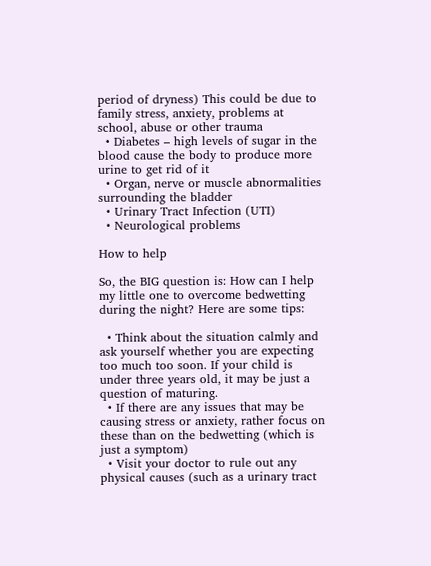period of dryness) This could be due to family stress, anxiety, problems at school, abuse or other trauma
  • Diabetes – high levels of sugar in the blood cause the body to produce more urine to get rid of it
  • Organ, nerve or muscle abnormalities surrounding the bladder
  • Urinary Tract Infection (UTI)
  • Neurological problems

How to help

So, the BIG question is: How can I help my little one to overcome bedwetting during the night? Here are some tips:

  • Think about the situation calmly and ask yourself whether you are expecting too much too soon. If your child is under three years old, it may be just a question of maturing.
  • If there are any issues that may be causing stress or anxiety, rather focus on these than on the bedwetting (which is just a symptom)
  • Visit your doctor to rule out any physical causes (such as a urinary tract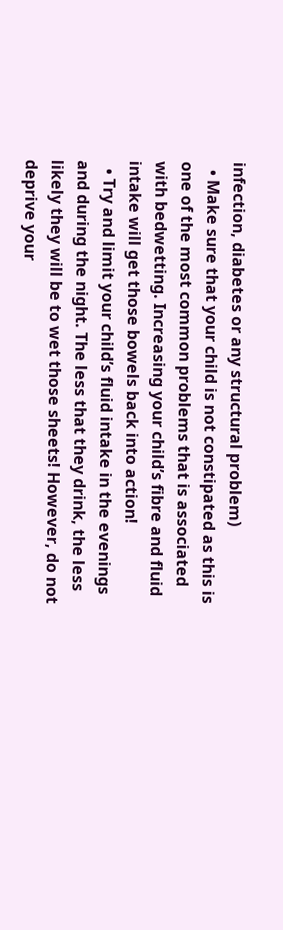infection, diabetes or any structural problem)
  • Make sure that your child is not constipated as this is one of the most common problems that is associated with bedwetting. Increasing your child’s fibre and fluid intake will get those bowels back into action!
  • Try and limit your child’s fluid intake in the evenings and during the night. The less that they drink, the less likely they will be to wet those sheets! However, do not deprive your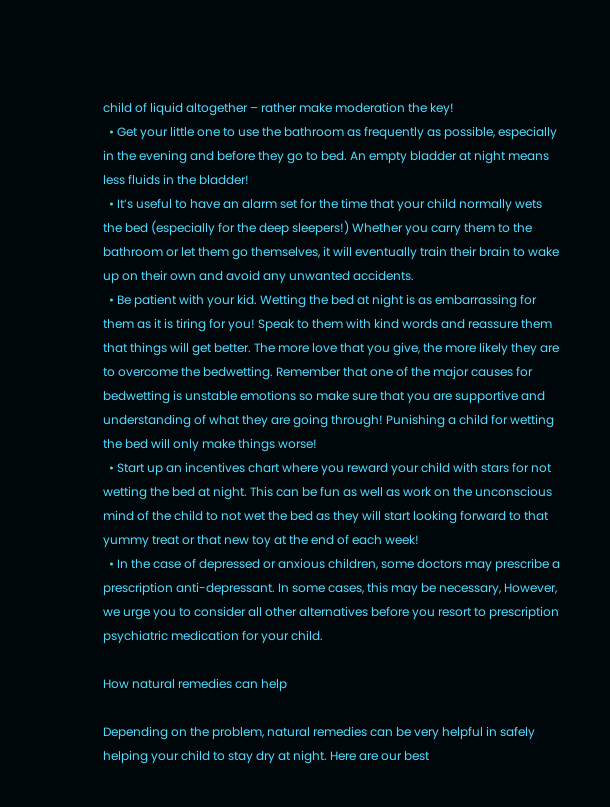child of liquid altogether – rather make moderation the key!
  • Get your little one to use the bathroom as frequently as possible, especially in the evening and before they go to bed. An empty bladder at night means less fluids in the bladder!
  • It’s useful to have an alarm set for the time that your child normally wets the bed (especially for the deep sleepers!) Whether you carry them to the bathroom or let them go themselves, it will eventually train their brain to wake up on their own and avoid any unwanted accidents.
  • Be patient with your kid. Wetting the bed at night is as embarrassing for them as it is tiring for you! Speak to them with kind words and reassure them that things will get better. The more love that you give, the more likely they are to overcome the bedwetting. Remember that one of the major causes for bedwetting is unstable emotions so make sure that you are supportive and understanding of what they are going through! Punishing a child for wetting the bed will only make things worse!
  • Start up an incentives chart where you reward your child with stars for not wetting the bed at night. This can be fun as well as work on the unconscious mind of the child to not wet the bed as they will start looking forward to that yummy treat or that new toy at the end of each week!
  • In the case of depressed or anxious children, some doctors may prescribe a prescription anti-depressant. In some cases, this may be necessary, However, we urge you to consider all other alternatives before you resort to prescription psychiatric medication for your child.

How natural remedies can help

Depending on the problem, natural remedies can be very helpful in safely helping your child to stay dry at night. Here are our best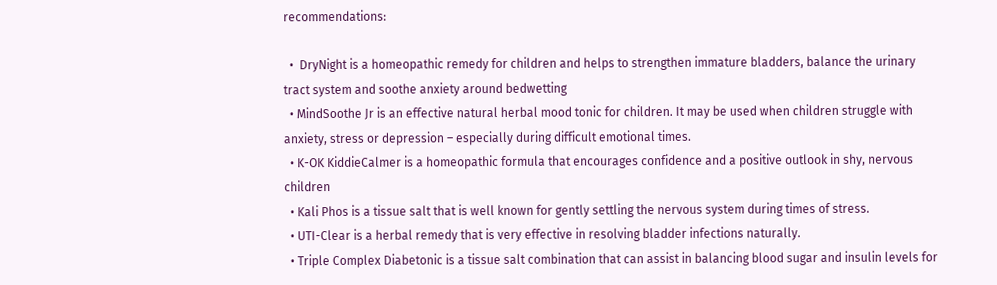recommendations:

  •  DryNight is a homeopathic remedy for children and helps to strengthen immature bladders, balance the urinary tract system and soothe anxiety around bedwetting
  • MindSoothe Jr is an effective natural herbal mood tonic for children. It may be used when children struggle with anxiety, stress or depression – especially during difficult emotional times.
  • K-OK KiddieCalmer is a homeopathic formula that encourages confidence and a positive outlook in shy, nervous children
  • Kali Phos is a tissue salt that is well known for gently settling the nervous system during times of stress.
  • UTI-Clear is a herbal remedy that is very effective in resolving bladder infections naturally.
  • Triple Complex Diabetonic is a tissue salt combination that can assist in balancing blood sugar and insulin levels for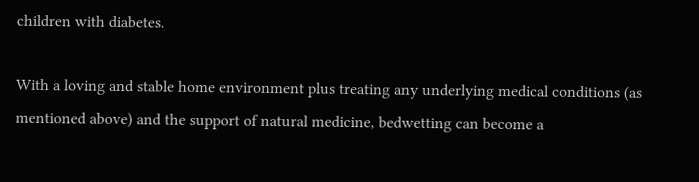children with diabetes.

With a loving and stable home environment plus treating any underlying medical conditions (as mentioned above) and the support of natural medicine, bedwetting can become a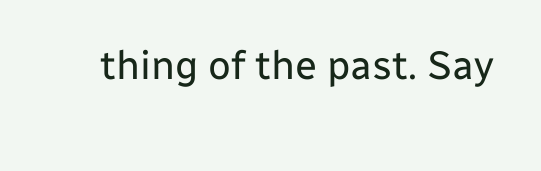thing of the past. Say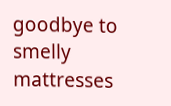goodbye to smelly mattresses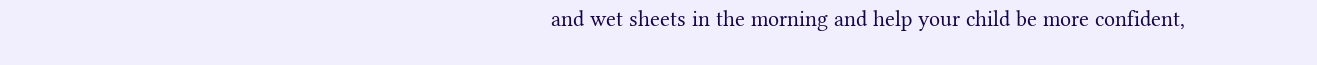and wet sheets in the morning and help your child be more confident,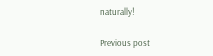naturally!

Previous post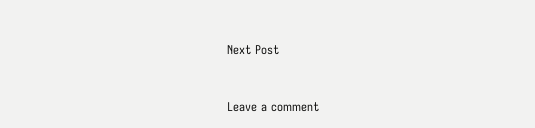Next Post


Leave a comment